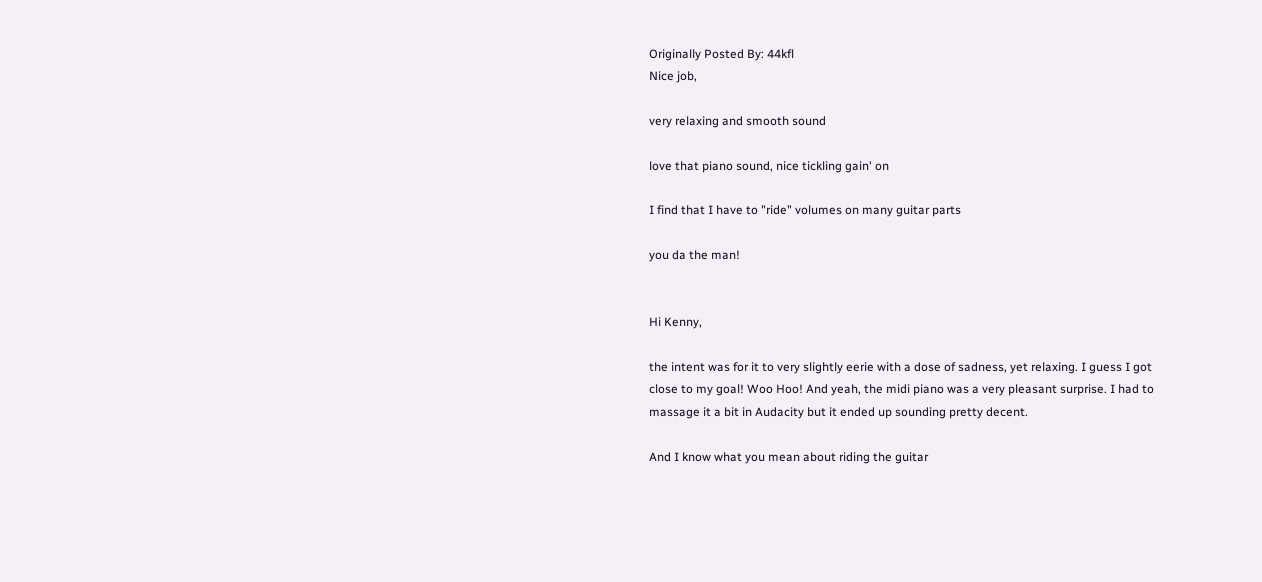Originally Posted By: 44kfl
Nice job,

very relaxing and smooth sound

love that piano sound, nice tickling gain' on

I find that I have to "ride" volumes on many guitar parts

you da the man!


Hi Kenny,

the intent was for it to very slightly eerie with a dose of sadness, yet relaxing. I guess I got close to my goal! Woo Hoo! And yeah, the midi piano was a very pleasant surprise. I had to massage it a bit in Audacity but it ended up sounding pretty decent.

And I know what you mean about riding the guitar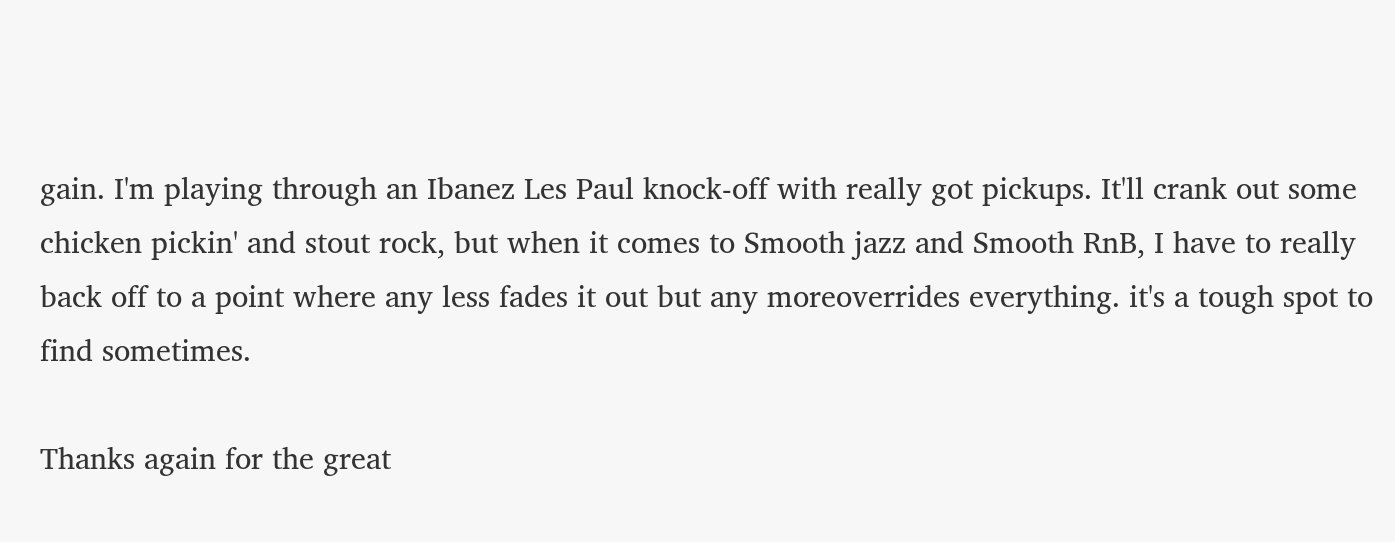gain. I'm playing through an Ibanez Les Paul knock-off with really got pickups. It'll crank out some chicken pickin' and stout rock, but when it comes to Smooth jazz and Smooth RnB, I have to really back off to a point where any less fades it out but any moreoverrides everything. it's a tough spot to find sometimes.

Thanks again for the great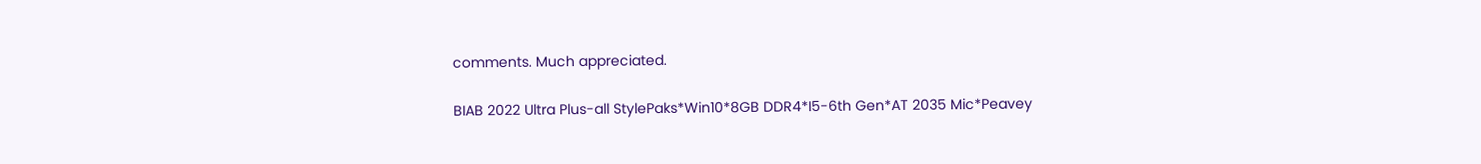comments. Much appreciated.

BIAB 2022 Ultra Plus-all StylePaks*Win10*8GB DDR4*I5-6th Gen*AT 2035 Mic*Peavey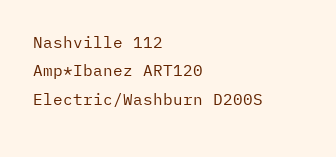Nashville 112 Amp*Ibanez ART120 Electric/Washburn D200S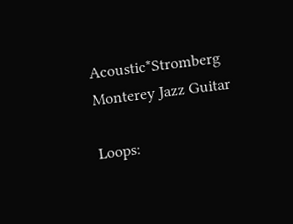Acoustic*Stromberg Monterey Jazz Guitar

Loops: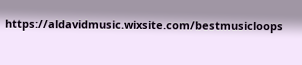https://aldavidmusic.wixsite.com/bestmusicloops